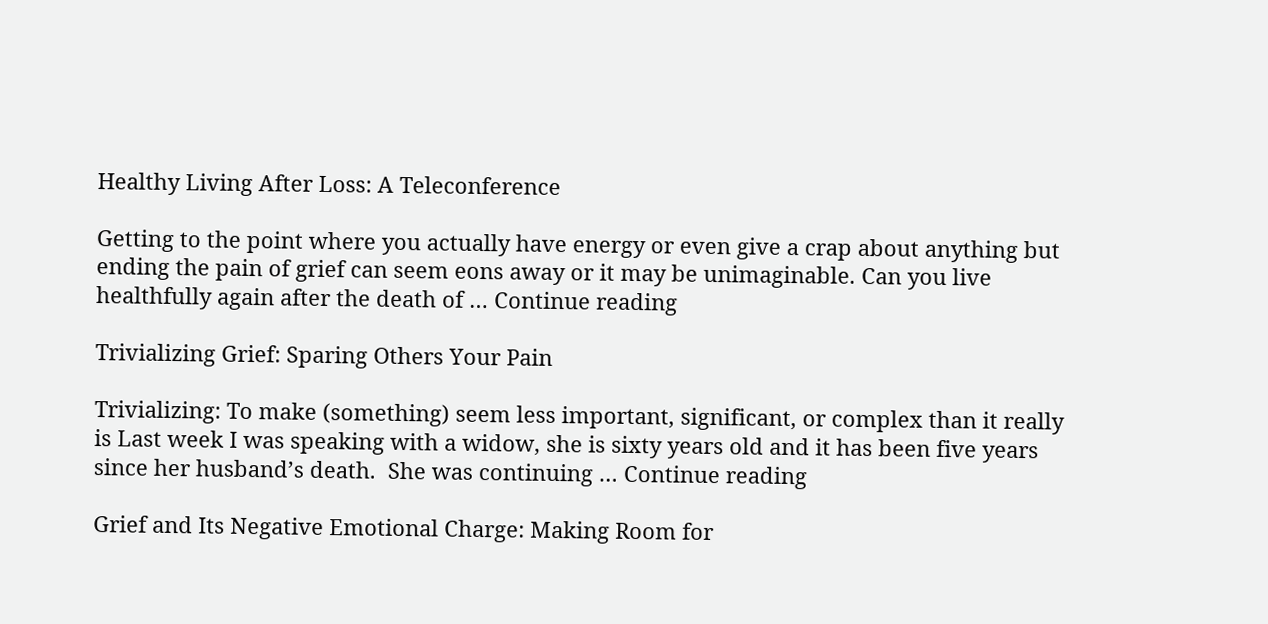Healthy Living After Loss: A Teleconference

Getting to the point where you actually have energy or even give a crap about anything but ending the pain of grief can seem eons away or it may be unimaginable. Can you live healthfully again after the death of … Continue reading

Trivializing Grief: Sparing Others Your Pain

Trivializing: To make (something) seem less important, significant, or complex than it really is Last week I was speaking with a widow, she is sixty years old and it has been five years since her husband’s death.  She was continuing … Continue reading

Grief and Its Negative Emotional Charge: Making Room for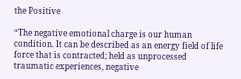the Positive

“The negative emotional charge is our human condition. It can be described as an energy field of life force that is contracted; held as unprocessed traumatic experiences, negative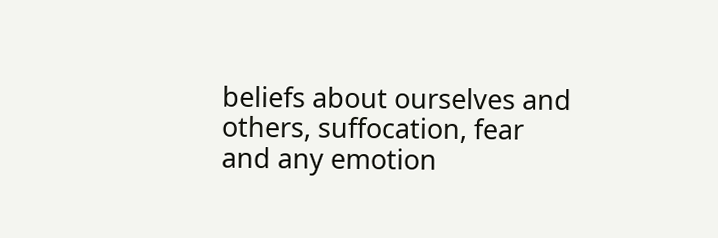beliefs about ourselves and others, suffocation, fear and any emotion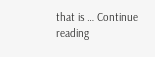that is … Continue reading